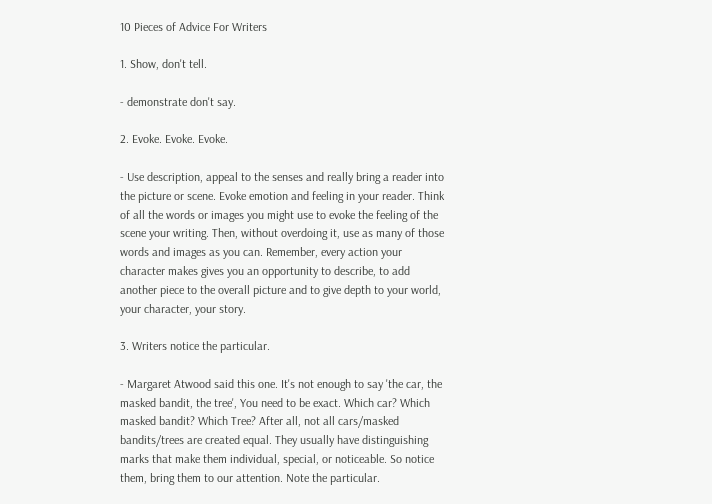10 Pieces of Advice For Writers

1. Show, don't tell.

- demonstrate don't say.

2. Evoke. Evoke. Evoke.

- Use description, appeal to the senses and really bring a reader into the picture or scene. Evoke emotion and feeling in your reader. Think of all the words or images you might use to evoke the feeling of the scene your writing. Then, without overdoing it, use as many of those words and images as you can. Remember, every action your character makes gives you an opportunity to describe, to add another piece to the overall picture and to give depth to your world, your character, your story.

3. Writers notice the particular.

- Margaret Atwood said this one. It's not enough to say 'the car, the masked bandit, the tree', You need to be exact. Which car? Which masked bandit? Which Tree? After all, not all cars/masked bandits/trees are created equal. They usually have distinguishing marks that make them individual, special, or noticeable. So notice them, bring them to our attention. Note the particular.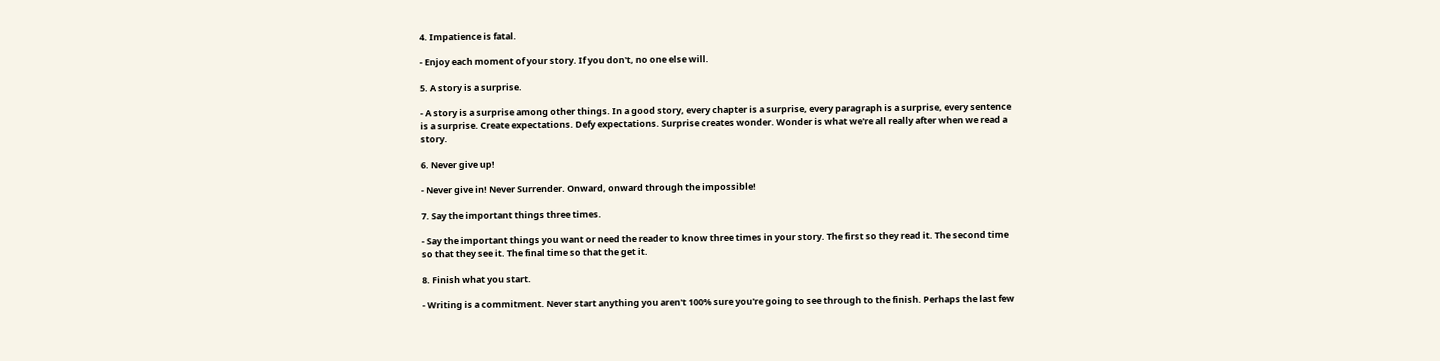4. Impatience is fatal.

- Enjoy each moment of your story. If you don't, no one else will.

5. A story is a surprise.

- A story is a surprise among other things. In a good story, every chapter is a surprise, every paragraph is a surprise, every sentence is a surprise. Create expectations. Defy expectations. Surprise creates wonder. Wonder is what we're all really after when we read a story.

6. Never give up!

- Never give in! Never Surrender. Onward, onward through the impossible!

7. Say the important things three times.

- Say the important things you want or need the reader to know three times in your story. The first so they read it. The second time so that they see it. The final time so that the get it.

8. Finish what you start.

- Writing is a commitment. Never start anything you aren't 100% sure you're going to see through to the finish. Perhaps the last few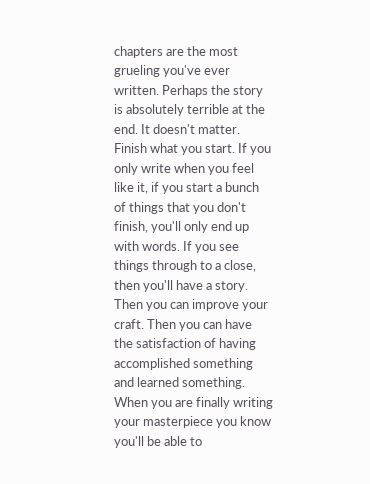chapters are the most grueling you've ever written. Perhaps the story is absolutely terrible at the end. It doesn't matter. Finish what you start. If you only write when you feel like it, if you start a bunch of things that you don't finish, you'll only end up with words. If you see things through to a close, then you'll have a story. Then you can improve your craft. Then you can have the satisfaction of having accomplished something and learned something. When you are finally writing your masterpiece you know you'll be able to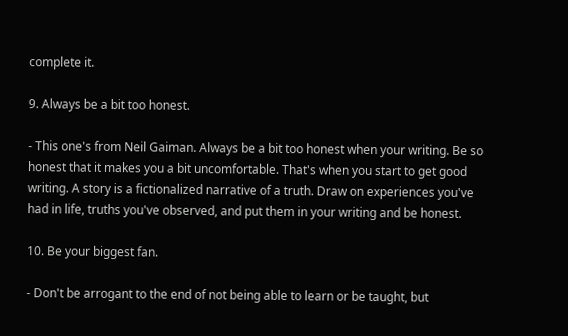complete it.

9. Always be a bit too honest.

- This one's from Neil Gaiman. Always be a bit too honest when your writing. Be so honest that it makes you a bit uncomfortable. That's when you start to get good writing. A story is a fictionalized narrative of a truth. Draw on experiences you've had in life, truths you've observed, and put them in your writing and be honest.

10. Be your biggest fan.

- Don't be arrogant to the end of not being able to learn or be taught, but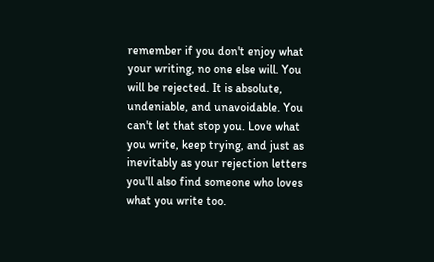remember if you don't enjoy what your writing, no one else will. You will be rejected. It is absolute, undeniable, and unavoidable. You can't let that stop you. Love what you write, keep trying, and just as inevitably as your rejection letters you'll also find someone who loves what you write too.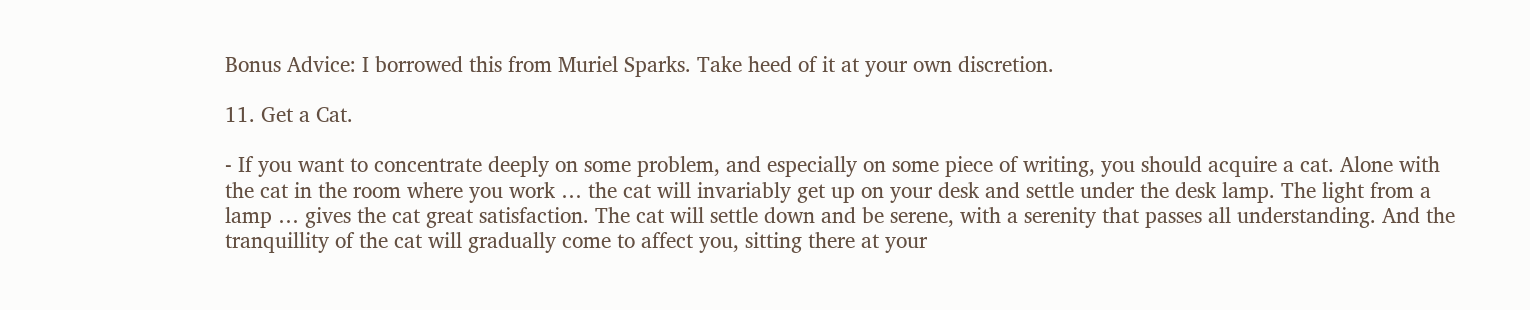Bonus Advice: I borrowed this from Muriel Sparks. Take heed of it at your own discretion.

11. Get a Cat.

- If you want to concentrate deeply on some problem, and especially on some piece of writing, you should acquire a cat. Alone with the cat in the room where you work … the cat will invariably get up on your desk and settle under the desk lamp. The light from a lamp … gives the cat great satisfaction. The cat will settle down and be serene, with a serenity that passes all understanding. And the tranquillity of the cat will gradually come to affect you, sitting there at your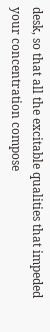desk, so that all the excitable qualities that impeded your concentration compose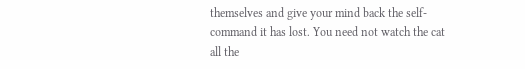themselves and give your mind back the self-command it has lost. You need not watch the cat all the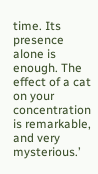time. Its presence alone is enough. The effect of a cat on your concentration is remarkable, and very mysterious.’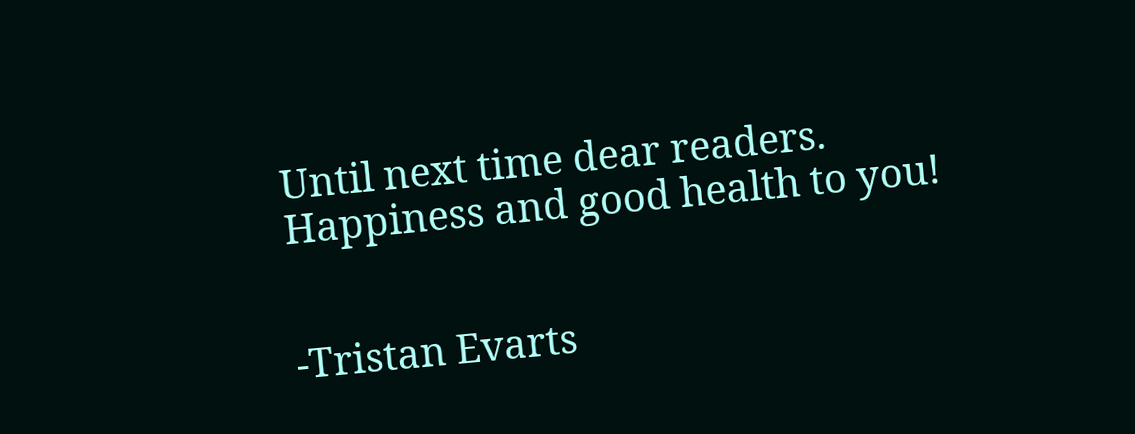Until next time dear readers. Happiness and good health to you!


-Tristan Evarts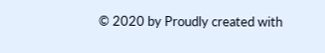© 2020 by Proudly created with